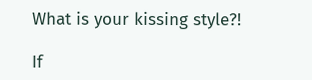What is your kissing style?!

If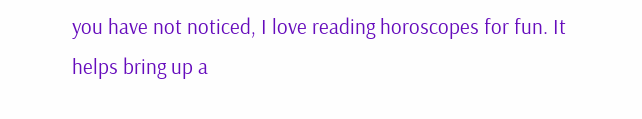you have not noticed, I love reading horoscopes for fun. It helps bring up a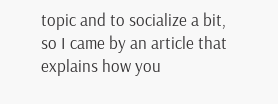topic and to socialize a bit, so I came by an article that explains how you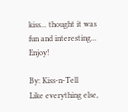kiss... thought it was fun and interesting... Enjoy!

By: Kiss-n-Tell
Like everything else,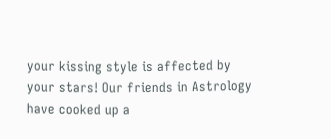your kissing style is affected by your stars! Our friends in Astrology have cooked up a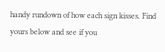handy rundown of how each sign kisses. Find yours below and see if you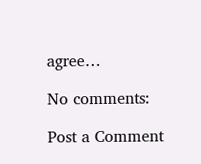agree…

No comments:

Post a Comment